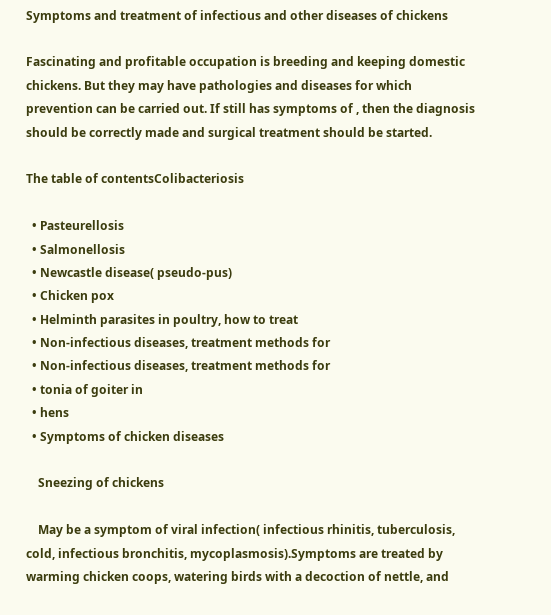Symptoms and treatment of infectious and other diseases of chickens

Fascinating and profitable occupation is breeding and keeping domestic chickens. But they may have pathologies and diseases for which prevention can be carried out. If still has symptoms of , then the diagnosis should be correctly made and surgical treatment should be started.

The table of contentsColibacteriosis

  • Pasteurellosis
  • Salmonellosis
  • Newcastle disease( pseudo-pus)
  • Chicken pox
  • Helminth parasites in poultry, how to treat
  • Non-infectious diseases, treatment methods for
  • Non-infectious diseases, treatment methods for
  • tonia of goiter in
  • hens
  • Symptoms of chicken diseases

    Sneezing of chickens

    May be a symptom of viral infection( infectious rhinitis, tuberculosis, cold, infectious bronchitis, mycoplasmosis).Symptoms are treated by warming chicken coops, watering birds with a decoction of nettle, and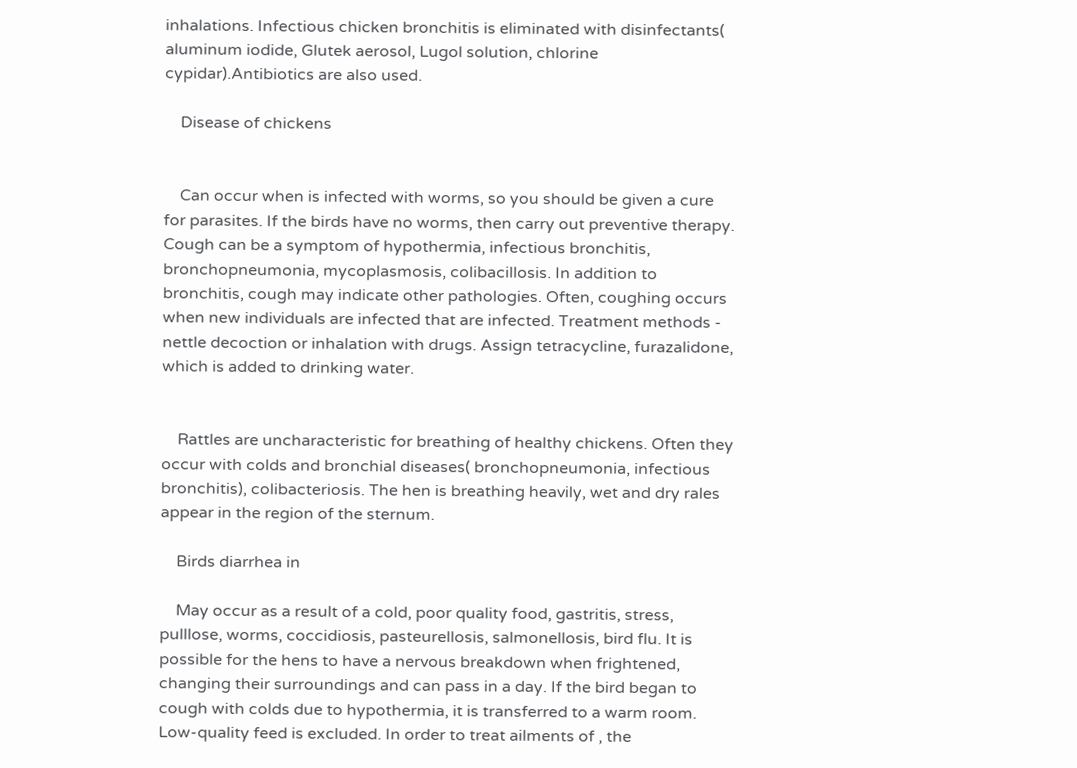inhalations. Infectious chicken bronchitis is eliminated with disinfectants( aluminum iodide, Glutek aerosol, Lugol solution, chlorine cypidar).Antibiotics are also used.

    Disease of chickens


    Can occur when is infected with worms, so you should be given a cure for parasites. If the birds have no worms, then carry out preventive therapy. Cough can be a symptom of hypothermia, infectious bronchitis, bronchopneumonia, mycoplasmosis, colibacillosis. In addition to bronchitis, cough may indicate other pathologies. Often, coughing occurs when new individuals are infected that are infected. Treatment methods - nettle decoction or inhalation with drugs. Assign tetracycline, furazalidone, which is added to drinking water.


    Rattles are uncharacteristic for breathing of healthy chickens. Often they occur with colds and bronchial diseases( bronchopneumonia, infectious bronchitis), colibacteriosis. The hen is breathing heavily, wet and dry rales appear in the region of the sternum.

    Birds diarrhea in

    May occur as a result of a cold, poor quality food, gastritis, stress, pulllose, worms, coccidiosis, pasteurellosis, salmonellosis, bird flu. It is possible for the hens to have a nervous breakdown when frightened, changing their surroundings and can pass in a day. If the bird began to cough with colds due to hypothermia, it is transferred to a warm room. Low-quality feed is excluded. In order to treat ailments of , the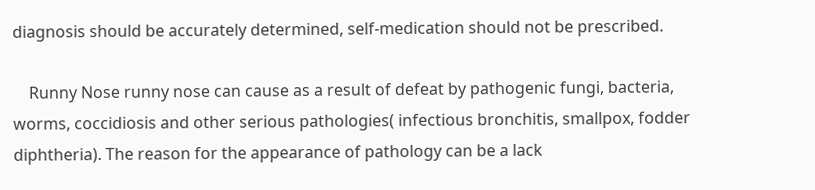diagnosis should be accurately determined, self-medication should not be prescribed.

    Runny Nose runny nose can cause as a result of defeat by pathogenic fungi, bacteria, worms, coccidiosis and other serious pathologies( infectious bronchitis, smallpox, fodder diphtheria). The reason for the appearance of pathology can be a lack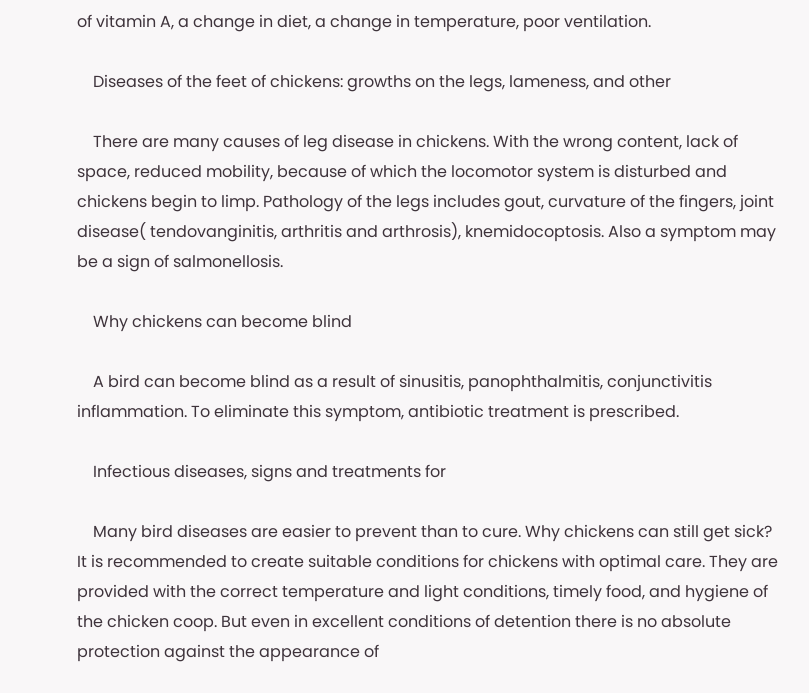of vitamin A, a change in diet, a change in temperature, poor ventilation.

    Diseases of the feet of chickens: growths on the legs, lameness, and other

    There are many causes of leg disease in chickens. With the wrong content, lack of space, reduced mobility, because of which the locomotor system is disturbed and chickens begin to limp. Pathology of the legs includes gout, curvature of the fingers, joint disease( tendovanginitis, arthritis and arthrosis), knemidocoptosis. Also a symptom may be a sign of salmonellosis.

    Why chickens can become blind

    A bird can become blind as a result of sinusitis, panophthalmitis, conjunctivitis inflammation. To eliminate this symptom, antibiotic treatment is prescribed.

    Infectious diseases, signs and treatments for

    Many bird diseases are easier to prevent than to cure. Why chickens can still get sick? It is recommended to create suitable conditions for chickens with optimal care. They are provided with the correct temperature and light conditions, timely food, and hygiene of the chicken coop. But even in excellent conditions of detention there is no absolute protection against the appearance of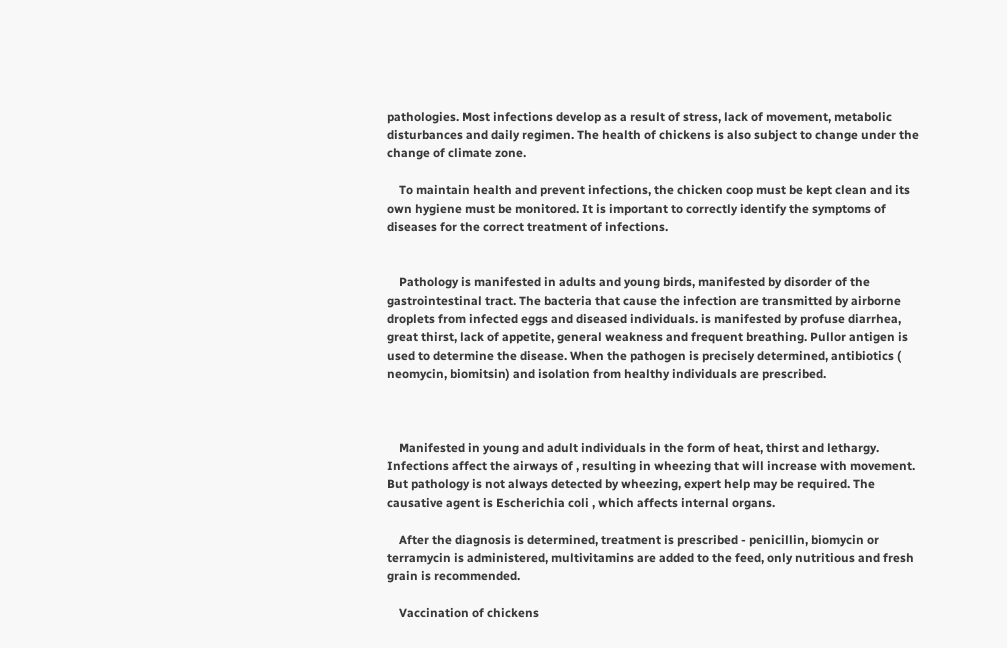pathologies. Most infections develop as a result of stress, lack of movement, metabolic disturbances and daily regimen. The health of chickens is also subject to change under the change of climate zone.

    To maintain health and prevent infections, the chicken coop must be kept clean and its own hygiene must be monitored. It is important to correctly identify the symptoms of diseases for the correct treatment of infections.


    Pathology is manifested in adults and young birds, manifested by disorder of the gastrointestinal tract. The bacteria that cause the infection are transmitted by airborne droplets from infected eggs and diseased individuals. is manifested by profuse diarrhea, great thirst, lack of appetite, general weakness and frequent breathing. Pullor antigen is used to determine the disease. When the pathogen is precisely determined, antibiotics ( neomycin, biomitsin) and isolation from healthy individuals are prescribed.



    Manifested in young and adult individuals in the form of heat, thirst and lethargy. Infections affect the airways of , resulting in wheezing that will increase with movement. But pathology is not always detected by wheezing, expert help may be required. The causative agent is Escherichia coli , which affects internal organs.

    After the diagnosis is determined, treatment is prescribed - penicillin, biomycin or terramycin is administered, multivitamins are added to the feed, only nutritious and fresh grain is recommended.

    Vaccination of chickens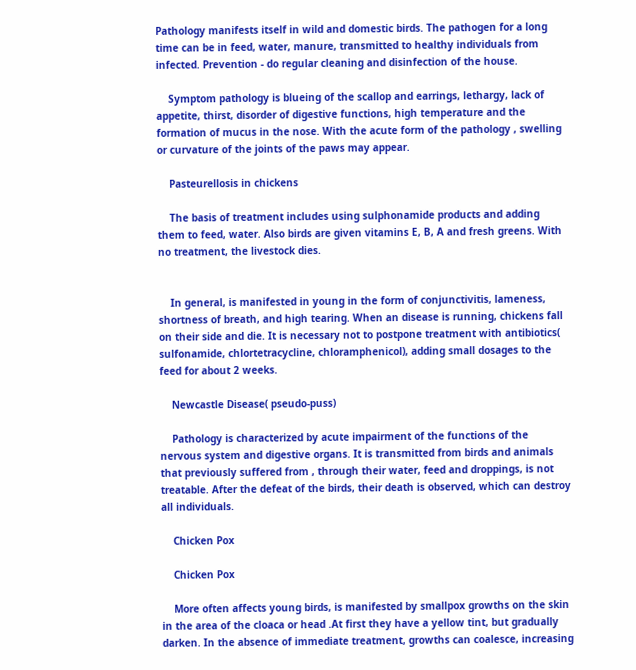Pathology manifests itself in wild and domestic birds. The pathogen for a long time can be in feed, water, manure, transmitted to healthy individuals from infected. Prevention - do regular cleaning and disinfection of the house.

    Symptom pathology is blueing of the scallop and earrings, lethargy, lack of appetite, thirst, disorder of digestive functions, high temperature and the formation of mucus in the nose. With the acute form of the pathology , swelling or curvature of the joints of the paws may appear.

    Pasteurellosis in chickens

    The basis of treatment includes using sulphonamide products and adding them to feed, water. Also birds are given vitamins E, B, A and fresh greens. With no treatment, the livestock dies.


    In general, is manifested in young in the form of conjunctivitis, lameness, shortness of breath, and high tearing. When an disease is running, chickens fall on their side and die. It is necessary not to postpone treatment with antibiotics( sulfonamide, chlortetracycline, chloramphenicol), adding small dosages to the feed for about 2 weeks.

    Newcastle Disease( pseudo-puss)

    Pathology is characterized by acute impairment of the functions of the nervous system and digestive organs. It is transmitted from birds and animals that previously suffered from , through their water, feed and droppings, is not treatable. After the defeat of the birds, their death is observed, which can destroy all individuals.

    Chicken Pox

    Chicken Pox

    More often affects young birds, is manifested by smallpox growths on the skin in the area of the cloaca or head .At first they have a yellow tint, but gradually darken. In the absence of immediate treatment, growths can coalesce, increasing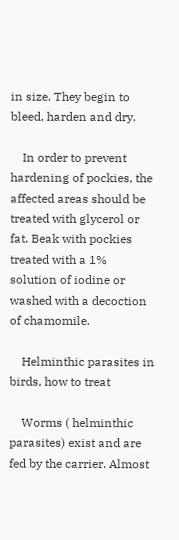in size. They begin to bleed, harden and dry.

    In order to prevent hardening of pockies, the affected areas should be treated with glycerol or fat. Beak with pockies treated with a 1% solution of iodine or washed with a decoction of chamomile.

    Helminthic parasites in birds, how to treat

    Worms ( helminthic parasites) exist and are fed by the carrier. Almost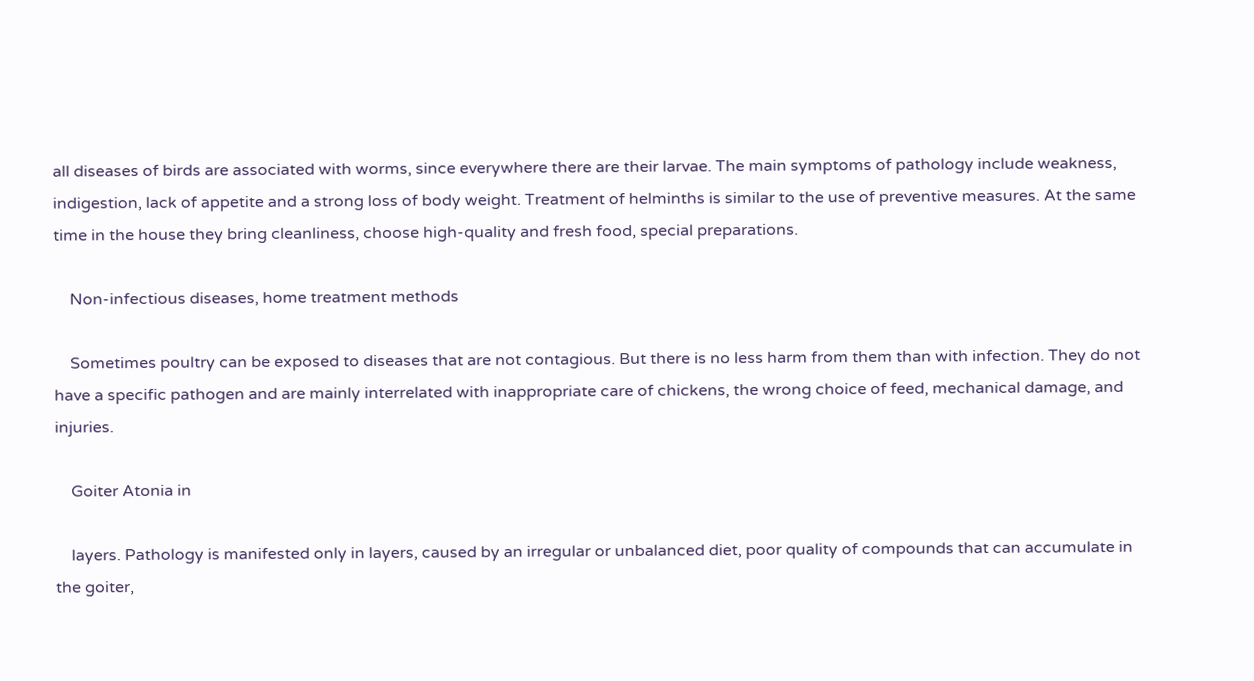all diseases of birds are associated with worms, since everywhere there are their larvae. The main symptoms of pathology include weakness, indigestion, lack of appetite and a strong loss of body weight. Treatment of helminths is similar to the use of preventive measures. At the same time in the house they bring cleanliness, choose high-quality and fresh food, special preparations.

    Non-infectious diseases, home treatment methods

    Sometimes poultry can be exposed to diseases that are not contagious. But there is no less harm from them than with infection. They do not have a specific pathogen and are mainly interrelated with inappropriate care of chickens, the wrong choice of feed, mechanical damage, and injuries.

    Goiter Atonia in

    layers. Pathology is manifested only in layers, caused by an irregular or unbalanced diet, poor quality of compounds that can accumulate in the goiter,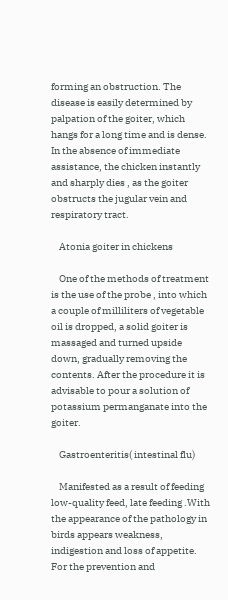forming an obstruction. The disease is easily determined by palpation of the goiter, which hangs for a long time and is dense. In the absence of immediate assistance, the chicken instantly and sharply dies , as the goiter obstructs the jugular vein and respiratory tract.

    Atonia goiter in chickens

    One of the methods of treatment is the use of the probe , into which a couple of milliliters of vegetable oil is dropped, a solid goiter is massaged and turned upside down, gradually removing the contents. After the procedure it is advisable to pour a solution of potassium permanganate into the goiter.

    Gastroenteritis( intestinal flu)

    Manifested as a result of feeding low-quality feed, late feeding .With the appearance of the pathology in birds appears weakness, indigestion and loss of appetite. For the prevention and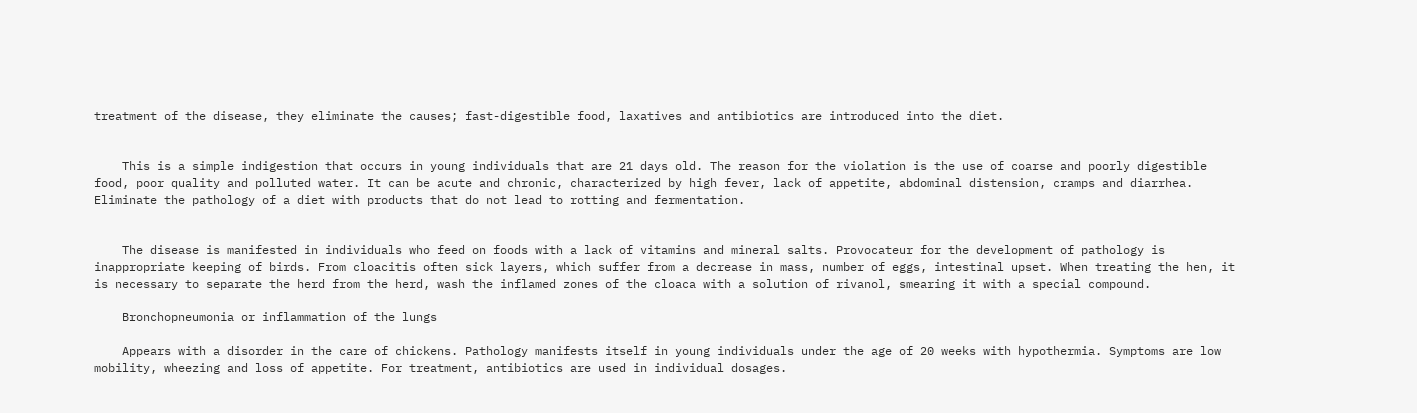treatment of the disease, they eliminate the causes; fast-digestible food, laxatives and antibiotics are introduced into the diet.


    This is a simple indigestion that occurs in young individuals that are 21 days old. The reason for the violation is the use of coarse and poorly digestible food, poor quality and polluted water. It can be acute and chronic, characterized by high fever, lack of appetite, abdominal distension, cramps and diarrhea. Eliminate the pathology of a diet with products that do not lead to rotting and fermentation.


    The disease is manifested in individuals who feed on foods with a lack of vitamins and mineral salts. Provocateur for the development of pathology is inappropriate keeping of birds. From cloacitis often sick layers, which suffer from a decrease in mass, number of eggs, intestinal upset. When treating the hen, it is necessary to separate the herd from the herd, wash the inflamed zones of the cloaca with a solution of rivanol, smearing it with a special compound.

    Bronchopneumonia or inflammation of the lungs

    Appears with a disorder in the care of chickens. Pathology manifests itself in young individuals under the age of 20 weeks with hypothermia. Symptoms are low mobility, wheezing and loss of appetite. For treatment, antibiotics are used in individual dosages.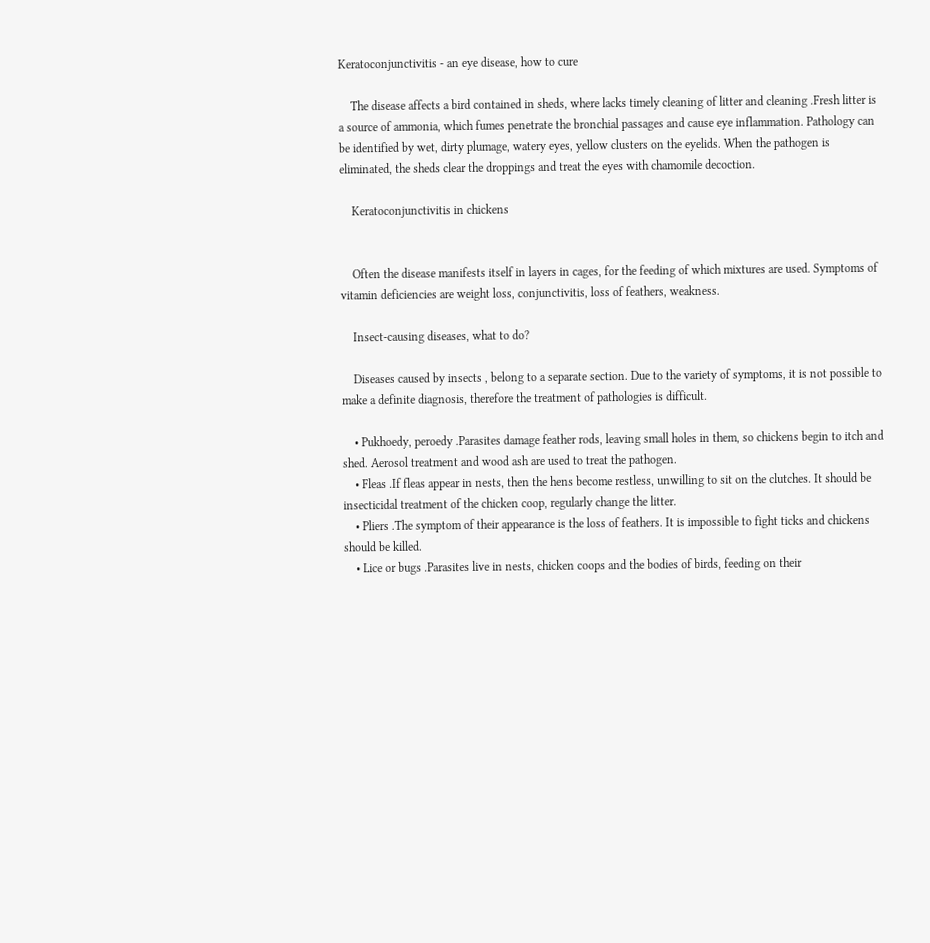Keratoconjunctivitis - an eye disease, how to cure

    The disease affects a bird contained in sheds, where lacks timely cleaning of litter and cleaning .Fresh litter is a source of ammonia, which fumes penetrate the bronchial passages and cause eye inflammation. Pathology can be identified by wet, dirty plumage, watery eyes, yellow clusters on the eyelids. When the pathogen is eliminated, the sheds clear the droppings and treat the eyes with chamomile decoction.

    Keratoconjunctivitis in chickens


    Often the disease manifests itself in layers in cages, for the feeding of which mixtures are used. Symptoms of vitamin deficiencies are weight loss, conjunctivitis, loss of feathers, weakness.

    Insect-causing diseases, what to do?

    Diseases caused by insects , belong to a separate section. Due to the variety of symptoms, it is not possible to make a definite diagnosis, therefore the treatment of pathologies is difficult.

    • Pukhoedy, peroedy .Parasites damage feather rods, leaving small holes in them, so chickens begin to itch and shed. Aerosol treatment and wood ash are used to treat the pathogen.
    • Fleas .If fleas appear in nests, then the hens become restless, unwilling to sit on the clutches. It should be insecticidal treatment of the chicken coop, regularly change the litter.
    • Pliers .The symptom of their appearance is the loss of feathers. It is impossible to fight ticks and chickens should be killed.
    • Lice or bugs .Parasites live in nests, chicken coops and the bodies of birds, feeding on their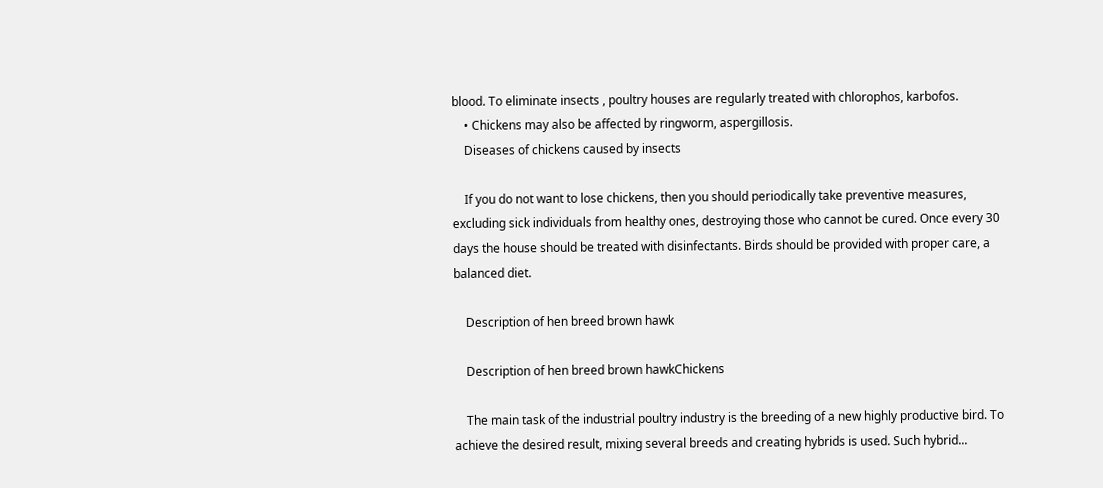blood. To eliminate insects , poultry houses are regularly treated with chlorophos, karbofos.
    • Chickens may also be affected by ringworm, aspergillosis.
    Diseases of chickens caused by insects

    If you do not want to lose chickens, then you should periodically take preventive measures, excluding sick individuals from healthy ones, destroying those who cannot be cured. Once every 30 days the house should be treated with disinfectants. Birds should be provided with proper care, a balanced diet.

    Description of hen breed brown hawk

    Description of hen breed brown hawkChickens

    The main task of the industrial poultry industry is the breeding of a new highly productive bird. To achieve the desired result, mixing several breeds and creating hybrids is used. Such hybrid...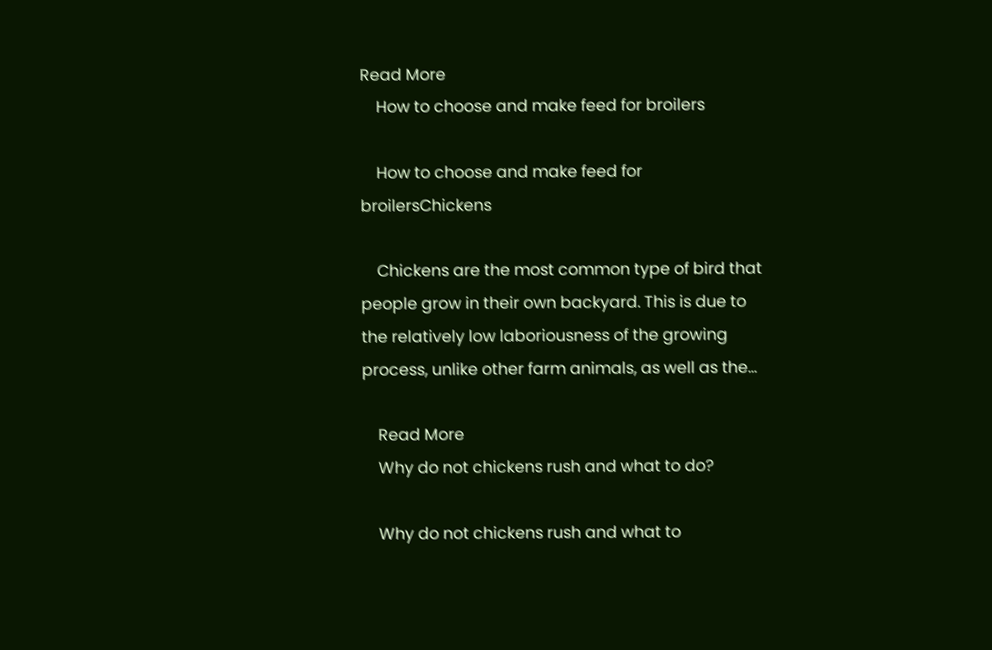Read More
    How to choose and make feed for broilers

    How to choose and make feed for broilersChickens

    Chickens are the most common type of bird that people grow in their own backyard. This is due to the relatively low laboriousness of the growing process, unlike other farm animals, as well as the...

    Read More
    Why do not chickens rush and what to do?

    Why do not chickens rush and what to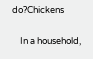do?Chickens

    In a household,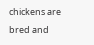chickens are bred and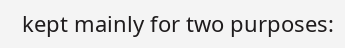kept mainly for two purposes: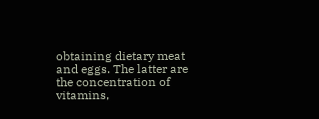obtaining dietary meat and eggs. The latter are the concentration of vitamins,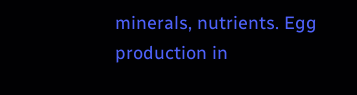minerals, nutrients. Egg production in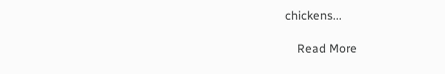chickens...

    Read More